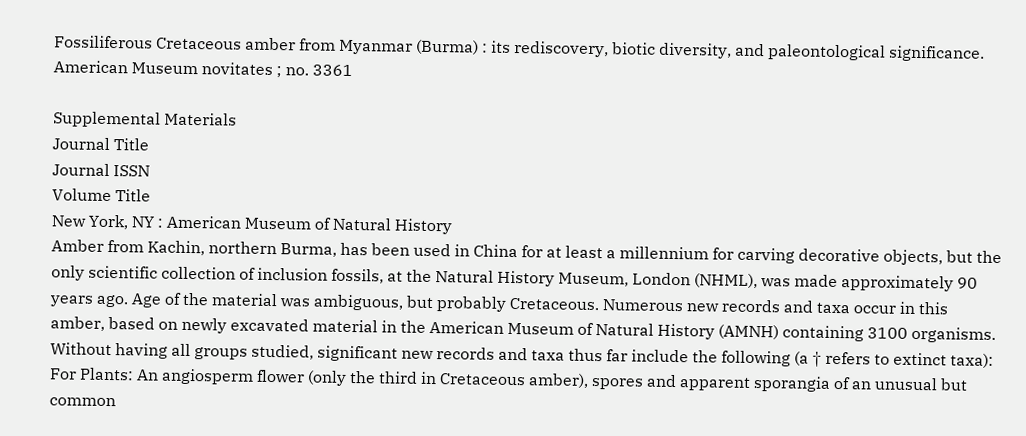Fossiliferous Cretaceous amber from Myanmar (Burma) : its rediscovery, biotic diversity, and paleontological significance. American Museum novitates ; no. 3361

Supplemental Materials
Journal Title
Journal ISSN
Volume Title
New York, NY : American Museum of Natural History
Amber from Kachin, northern Burma, has been used in China for at least a millennium for carving decorative objects, but the only scientific collection of inclusion fossils, at the Natural History Museum, London (NHML), was made approximately 90 years ago. Age of the material was ambiguous, but probably Cretaceous. Numerous new records and taxa occur in this amber, based on newly excavated material in the American Museum of Natural History (AMNH) containing 3100 organisms. Without having all groups studied, significant new records and taxa thus far include the following (a † refers to extinct taxa): For Plants: An angiosperm flower (only the third in Cretaceous amber), spores and apparent sporangia of an unusual but common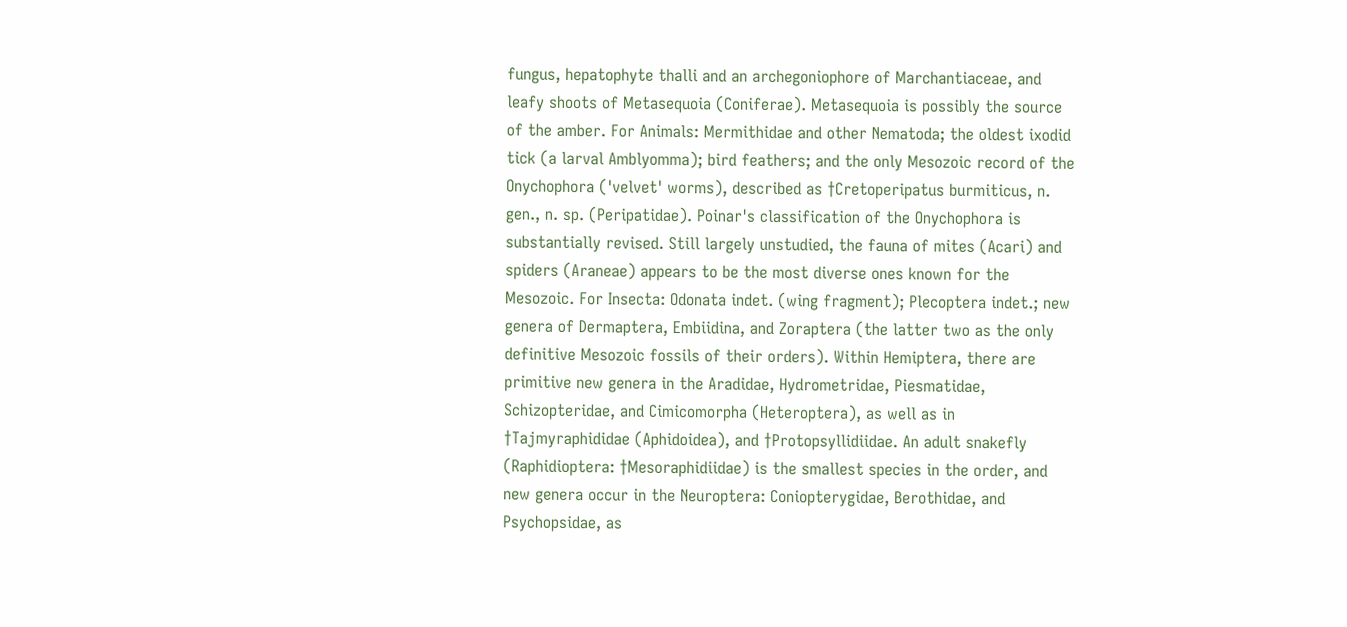fungus, hepatophyte thalli and an archegoniophore of Marchantiaceae, and leafy shoots of Metasequoia (Coniferae). Metasequoia is possibly the source of the amber. For Animals: Mermithidae and other Nematoda; the oldest ixodid tick (a larval Amblyomma); bird feathers; and the only Mesozoic record of the Onychophora ('velvet' worms), described as †Cretoperipatus burmiticus, n. gen., n. sp. (Peripatidae). Poinar's classification of the Onychophora is substantially revised. Still largely unstudied, the fauna of mites (Acari) and spiders (Araneae) appears to be the most diverse ones known for the Mesozoic. For Insecta: Odonata indet. (wing fragment); Plecoptera indet.; new genera of Dermaptera, Embiidina, and Zoraptera (the latter two as the only definitive Mesozoic fossils of their orders). Within Hemiptera, there are primitive new genera in the Aradidae, Hydrometridae, Piesmatidae, Schizopteridae, and Cimicomorpha (Heteroptera), as well as in †Tajmyraphididae (Aphidoidea), and †Protopsyllidiidae. An adult snakefly (Raphidioptera: †Mesoraphidiidae) is the smallest species in the order, and new genera occur in the Neuroptera: Coniopterygidae, Berothidae, and Psychopsidae, as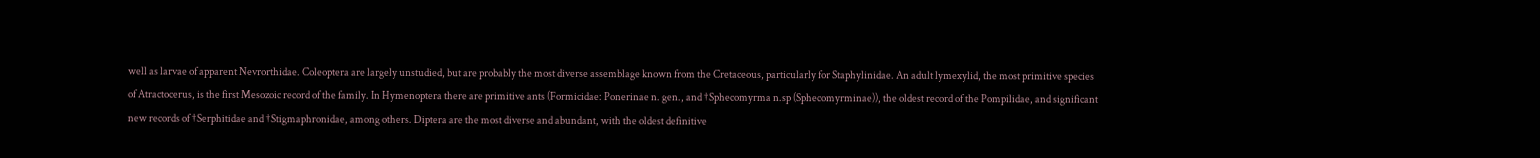well as larvae of apparent Nevrorthidae. Coleoptera are largely unstudied, but are probably the most diverse assemblage known from the Cretaceous, particularly for Staphylinidae. An adult lymexylid, the most primitive species of Atractocerus, is the first Mesozoic record of the family. In Hymenoptera there are primitive ants (Formicidae: Ponerinae n. gen., and †Sphecomyrma n.sp (Sphecomyrminae)), the oldest record of the Pompilidae, and significant new records of †Serphitidae and †Stigmaphronidae, among others. Diptera are the most diverse and abundant, with the oldest definitive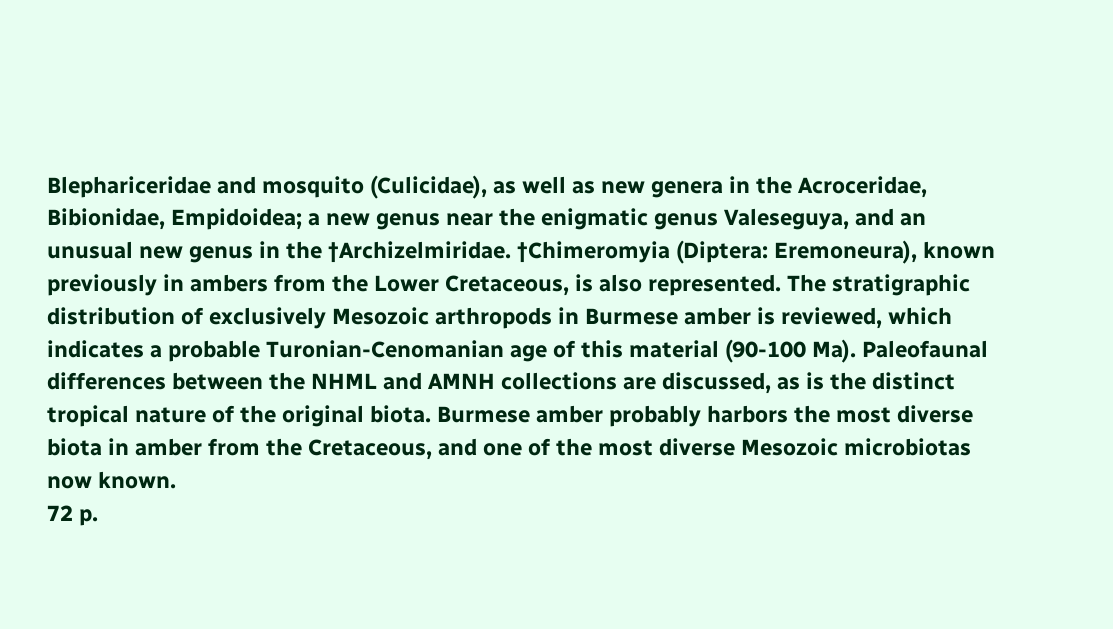Blephariceridae and mosquito (Culicidae), as well as new genera in the Acroceridae, Bibionidae, Empidoidea; a new genus near the enigmatic genus Valeseguya, and an unusual new genus in the †Archizelmiridae. †Chimeromyia (Diptera: Eremoneura), known previously in ambers from the Lower Cretaceous, is also represented. The stratigraphic distribution of exclusively Mesozoic arthropods in Burmese amber is reviewed, which indicates a probable Turonian-Cenomanian age of this material (90-100 Ma). Paleofaunal differences between the NHML and AMNH collections are discussed, as is the distinct tropical nature of the original biota. Burmese amber probably harbors the most diverse biota in amber from the Cretaceous, and one of the most diverse Mesozoic microbiotas now known.
72 p.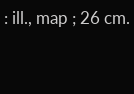: ill., map ; 26 cm.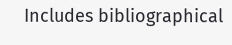Includes bibliographical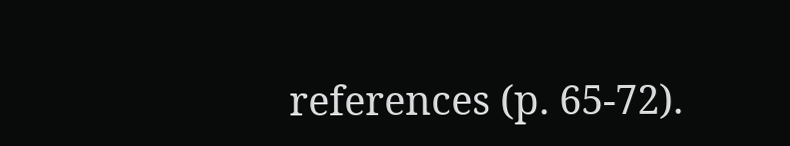references (p. 65-72).